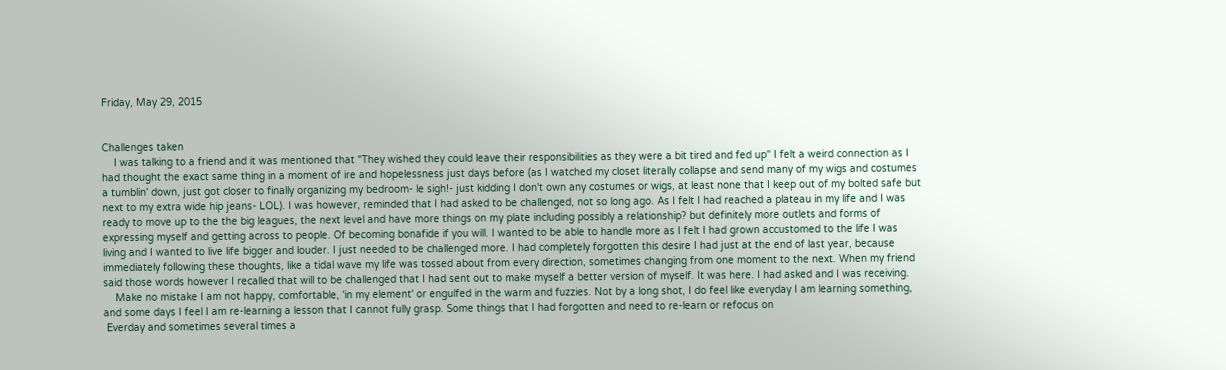Friday, May 29, 2015


Challenges taken
    I was talking to a friend and it was mentioned that "They wished they could leave their responsibilities as they were a bit tired and fed up" I felt a weird connection as I had thought the exact same thing in a moment of ire and hopelessness just days before (as I watched my closet literally collapse and send many of my wigs and costumes a tumblin' down, just got closer to finally organizing my bedroom- le sigh!- just kidding I don't own any costumes or wigs, at least none that I keep out of my bolted safe but next to my extra wide hip jeans- LOL). I was however, reminded that I had asked to be challenged, not so long ago. As I felt I had reached a plateau in my life and I was ready to move up to the the big leagues, the next level and have more things on my plate including possibly a relationship? but definitely more outlets and forms of expressing myself and getting across to people. Of becoming bonafide if you will. I wanted to be able to handle more as I felt I had grown accustomed to the life I was living and I wanted to live life bigger and louder. I just needed to be challenged more. I had completely forgotten this desire I had just at the end of last year, because immediately following these thoughts, like a tidal wave my life was tossed about from every direction, sometimes changing from one moment to the next. When my friend said those words however I recalled that will to be challenged that I had sent out to make myself a better version of myself. It was here. I had asked and I was receiving.
    Make no mistake I am not happy, comfortable, 'in my element' or engulfed in the warm and fuzzies. Not by a long shot, I do feel like everyday I am learning something, and some days I feel I am re-learning a lesson that I cannot fully grasp. Some things that I had forgotten and need to re-learn or refocus on
 Everday and sometimes several times a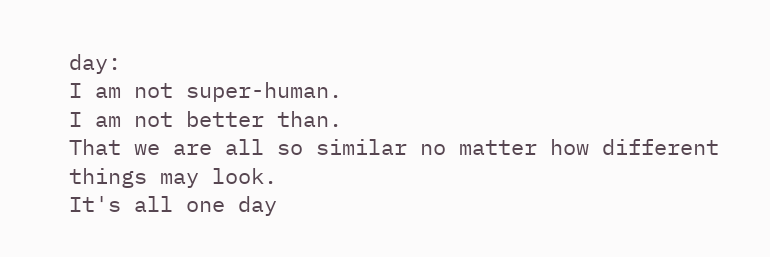day:
I am not super-human.
I am not better than.
That we are all so similar no matter how different things may look.
It's all one day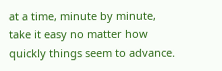at a time, minute by minute, take it easy no matter how quickly things seem to advance.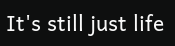It's still just life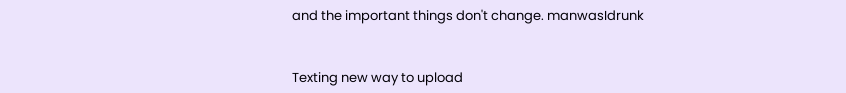and the important things don't change. manwasIdrunk


Texting new way to upload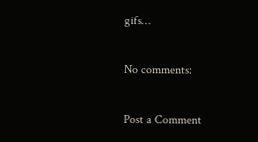gifs…

No comments:

Post a Comment